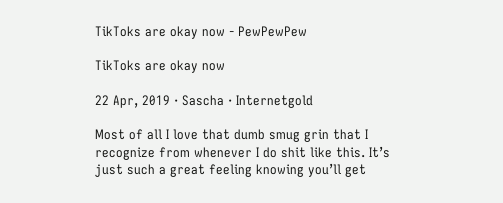TikToks are okay now - PewPewPew

TikToks are okay now

22 Apr, 2019 · Sascha · Internetgold

Most of all I love that dumb smug grin that I recognize from whenever I do shit like this. It’s just such a great feeling knowing you’ll get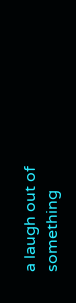a laugh out of something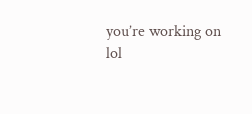you’re working on lol